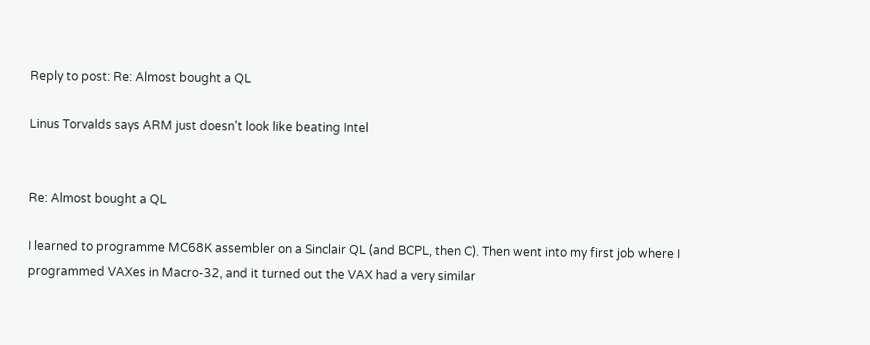Reply to post: Re: Almost bought a QL

Linus Torvalds says ARM just doesn't look like beating Intel


Re: Almost bought a QL

I learned to programme MC68K assembler on a Sinclair QL (and BCPL, then C). Then went into my first job where I programmed VAXes in Macro-32, and it turned out the VAX had a very similar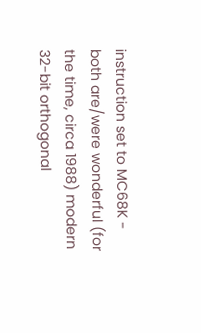instruction set to MC68K - both are/were wonderful (for the time, circa 1988) modern 32-bit orthogonal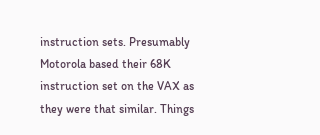instruction sets. Presumably Motorola based their 68K instruction set on the VAX as they were that similar. Things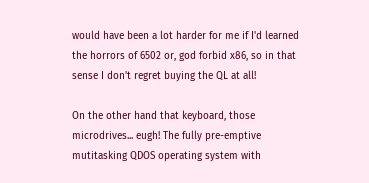would have been a lot harder for me if I'd learned the horrors of 6502 or, god forbid x86, so in that sense I don't regret buying the QL at all!

On the other hand that keyboard, those microdrives... eugh! The fully pre-emptive mutitasking QDOS operating system with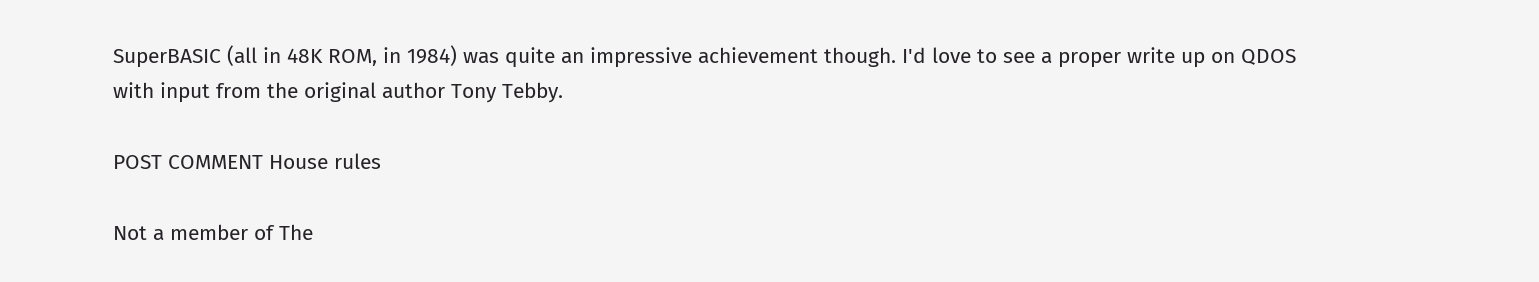SuperBASIC (all in 48K ROM, in 1984) was quite an impressive achievement though. I'd love to see a proper write up on QDOS with input from the original author Tony Tebby.

POST COMMENT House rules

Not a member of The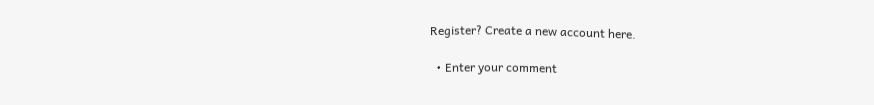Register? Create a new account here.

  • Enter your comment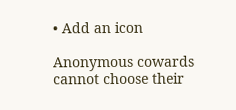• Add an icon

Anonymous cowards cannot choose their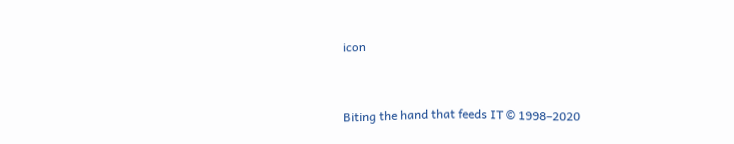icon


Biting the hand that feeds IT © 1998–2020